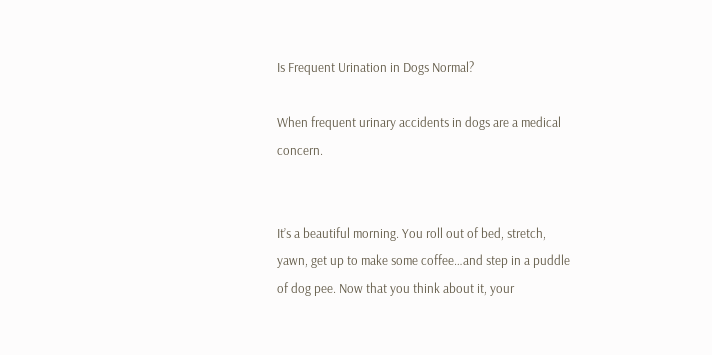Is Frequent Urination in Dogs Normal?

When frequent urinary accidents in dogs are a medical concern.


It’s a beautiful morning. You roll out of bed, stretch, yawn, get up to make some coffee…and step in a puddle of dog pee. Now that you think about it, your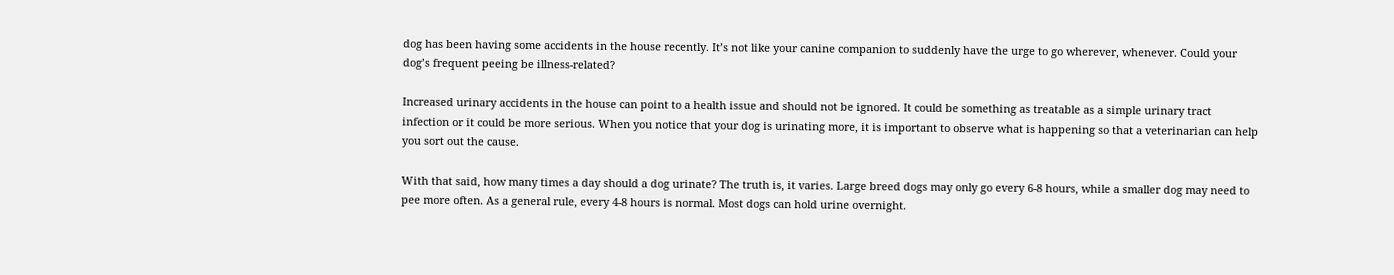dog has been having some accidents in the house recently. It’s not like your canine companion to suddenly have the urge to go wherever, whenever. Could your dog’s frequent peeing be illness-related?

Increased urinary accidents in the house can point to a health issue and should not be ignored. It could be something as treatable as a simple urinary tract infection or it could be more serious. When you notice that your dog is urinating more, it is important to observe what is happening so that a veterinarian can help you sort out the cause.

With that said, how many times a day should a dog urinate? The truth is, it varies. Large breed dogs may only go every 6-8 hours, while a smaller dog may need to pee more often. As a general rule, every 4-8 hours is normal. Most dogs can hold urine overnight.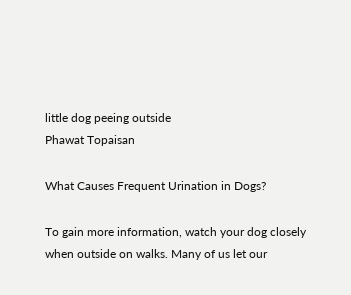little dog peeing outside
Phawat Topaisan

What Causes Frequent Urination in Dogs?

To gain more information, watch your dog closely when outside on walks. Many of us let our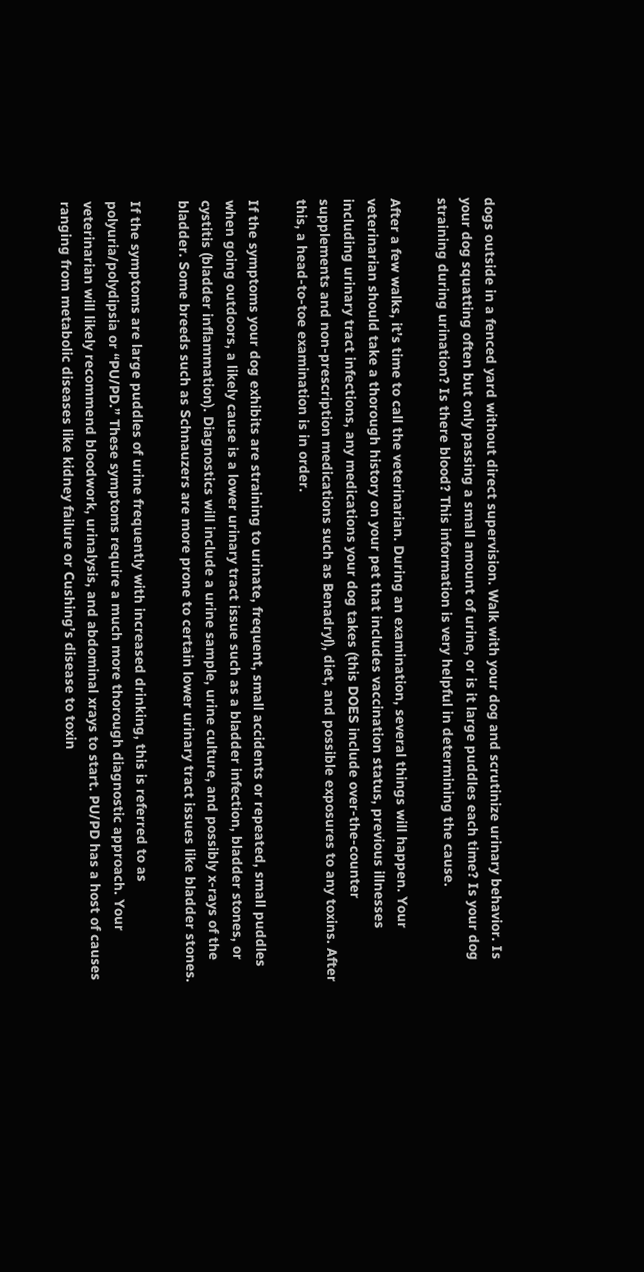dogs outside in a fenced yard without direct supervision. Walk with your dog and scrutinize urinary behavior. Is your dog squatting often but only passing a small amount of urine, or is it large puddles each time? Is your dog straining during urination? Is there blood? This information is very helpful in determining the cause.

After a few walks, it’s time to call the veterinarian. During an examination, several things will happen. Your veterinarian should take a thorough history on your pet that includes vaccination status, previous illnesses including urinary tract infections, any medications your dog takes (this DOES include over-the-counter supplements and non-prescription medications such as Benadryl), diet, and possible exposures to any toxins. After this, a head-to-toe examination is in order.

If the symptoms your dog exhibits are straining to urinate, frequent, small accidents or repeated, small puddles when going outdoors, a likely cause is a lower urinary tract issue such as a bladder infection, bladder stones, or cystitis (bladder inflammation). Diagnostics will include a urine sample, urine culture, and possibly x-rays of the bladder. Some breeds such as Schnauzers are more prone to certain lower urinary tract issues like bladder stones.

If the symptoms are large puddles of urine frequently with increased drinking, this is referred to as polyuria/polydipsia or “PU/PD.” These symptoms require a much more thorough diagnostic approach. Your veterinarian will likely recommend bloodwork, urinalysis, and abdominal xrays to start. PU/PD has a host of causes ranging from metabolic diseases like kidney failure or Cushing’s disease to toxin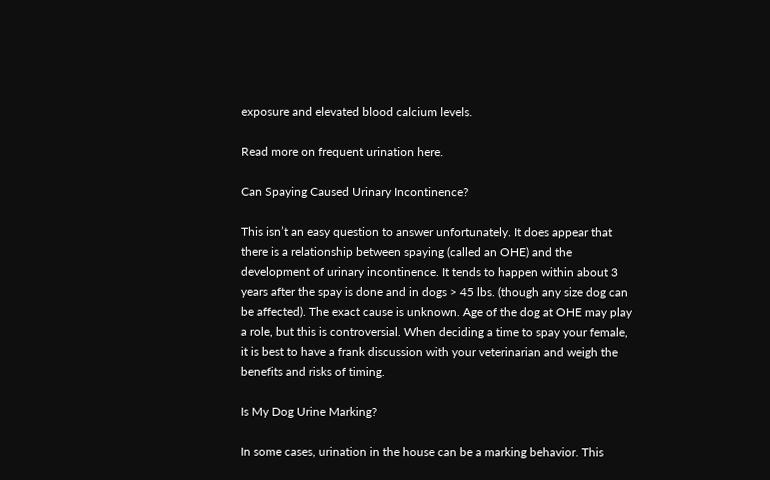exposure and elevated blood calcium levels.

Read more on frequent urination here.

Can Spaying Caused Urinary Incontinence?

This isn’t an easy question to answer unfortunately. It does appear that there is a relationship between spaying (called an OHE) and the development of urinary incontinence. It tends to happen within about 3 years after the spay is done and in dogs > 45 lbs. (though any size dog can be affected). The exact cause is unknown. Age of the dog at OHE may play a role, but this is controversial. When deciding a time to spay your female, it is best to have a frank discussion with your veterinarian and weigh the benefits and risks of timing.

Is My Dog Urine Marking?

In some cases, urination in the house can be a marking behavior. This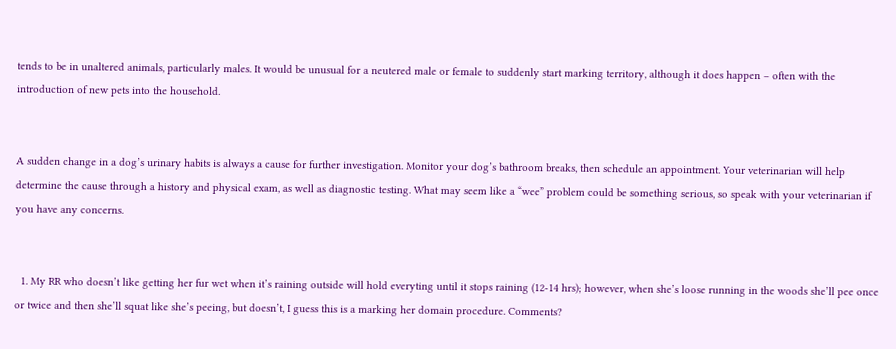tends to be in unaltered animals, particularly males. It would be unusual for a neutered male or female to suddenly start marking territory, although it does happen – often with the introduction of new pets into the household.


A sudden change in a dog’s urinary habits is always a cause for further investigation. Monitor your dog’s bathroom breaks, then schedule an appointment. Your veterinarian will help determine the cause through a history and physical exam, as well as diagnostic testing. What may seem like a “wee” problem could be something serious, so speak with your veterinarian if you have any concerns.


  1. My RR who doesn’t like getting her fur wet when it’s raining outside will hold everyting until it stops raining (12-14 hrs); however, when she’s loose running in the woods she’ll pee once or twice and then she’ll squat like she’s peeing, but doesn’t, I guess this is a marking her domain procedure. Comments?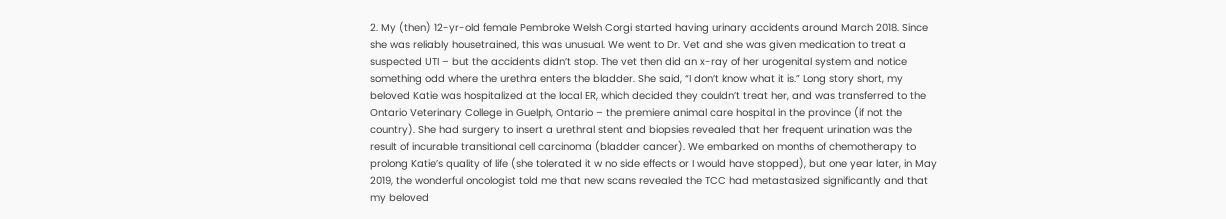2. My (then) 12-yr-old female Pembroke Welsh Corgi started having urinary accidents around March 2018. Since she was reliably housetrained, this was unusual. We went to Dr. Vet and she was given medication to treat a suspected UTI – but the accidents didn’t stop. The vet then did an x-ray of her urogenital system and notice something odd where the urethra enters the bladder. She said, “I don’t know what it is.” Long story short, my beloved Katie was hospitalized at the local ER, which decided they couldn’t treat her, and was transferred to the Ontario Veterinary College in Guelph, Ontario – the premiere animal care hospital in the province (if not the country). She had surgery to insert a urethral stent and biopsies revealed that her frequent urination was the result of incurable transitional cell carcinoma (bladder cancer). We embarked on months of chemotherapy to prolong Katie’s quality of life (she tolerated it w no side effects or I would have stopped), but one year later, in May 2019, the wonderful oncologist told me that new scans revealed the TCC had metastasized significantly and that my beloved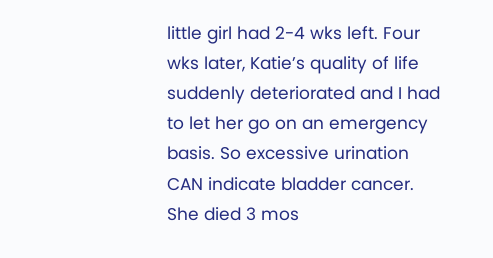little girl had 2-4 wks left. Four wks later, Katie’s quality of life suddenly deteriorated and I had to let her go on an emergency basis. So excessive urination CAN indicate bladder cancer. She died 3 mos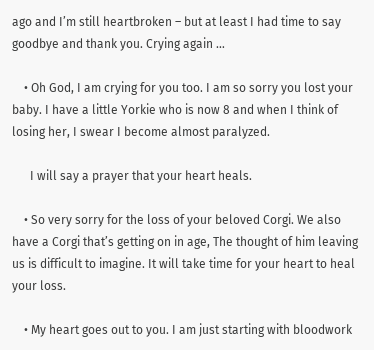ago and I’m still heartbroken – but at least I had time to say goodbye and thank you. Crying again …

    • Oh God, I am crying for you too. I am so sorry you lost your baby. I have a little Yorkie who is now 8 and when I think of losing her, I swear I become almost paralyzed.

      I will say a prayer that your heart heals.

    • So very sorry for the loss of your beloved Corgi. We also have a Corgi that’s getting on in age, The thought of him leaving us is difficult to imagine. It will take time for your heart to heal your loss.

    • My heart goes out to you. I am just starting with bloodwork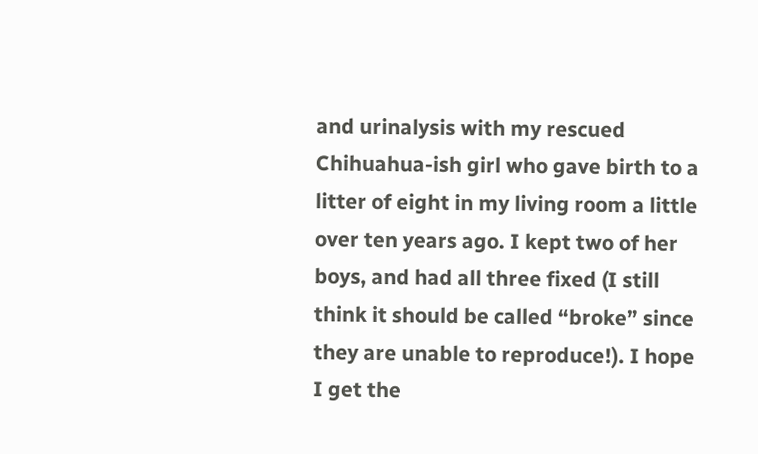and urinalysis with my rescued Chihuahua-ish girl who gave birth to a litter of eight in my living room a little over ten years ago. I kept two of her boys, and had all three fixed (I still think it should be called “broke” since they are unable to reproduce!). I hope I get the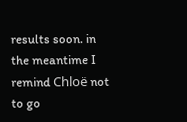results soon. in the meantime I remind Chloë not to go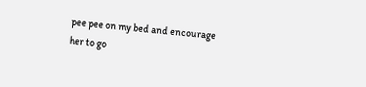pee pee on my bed and encourage her to go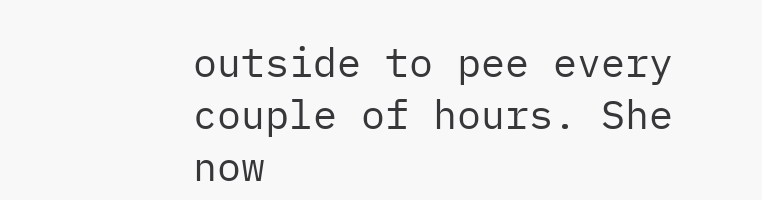outside to pee every couple of hours. She now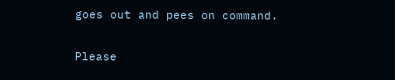goes out and pees on command.


Please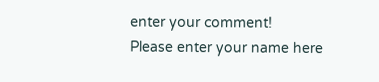enter your comment!
Please enter your name here